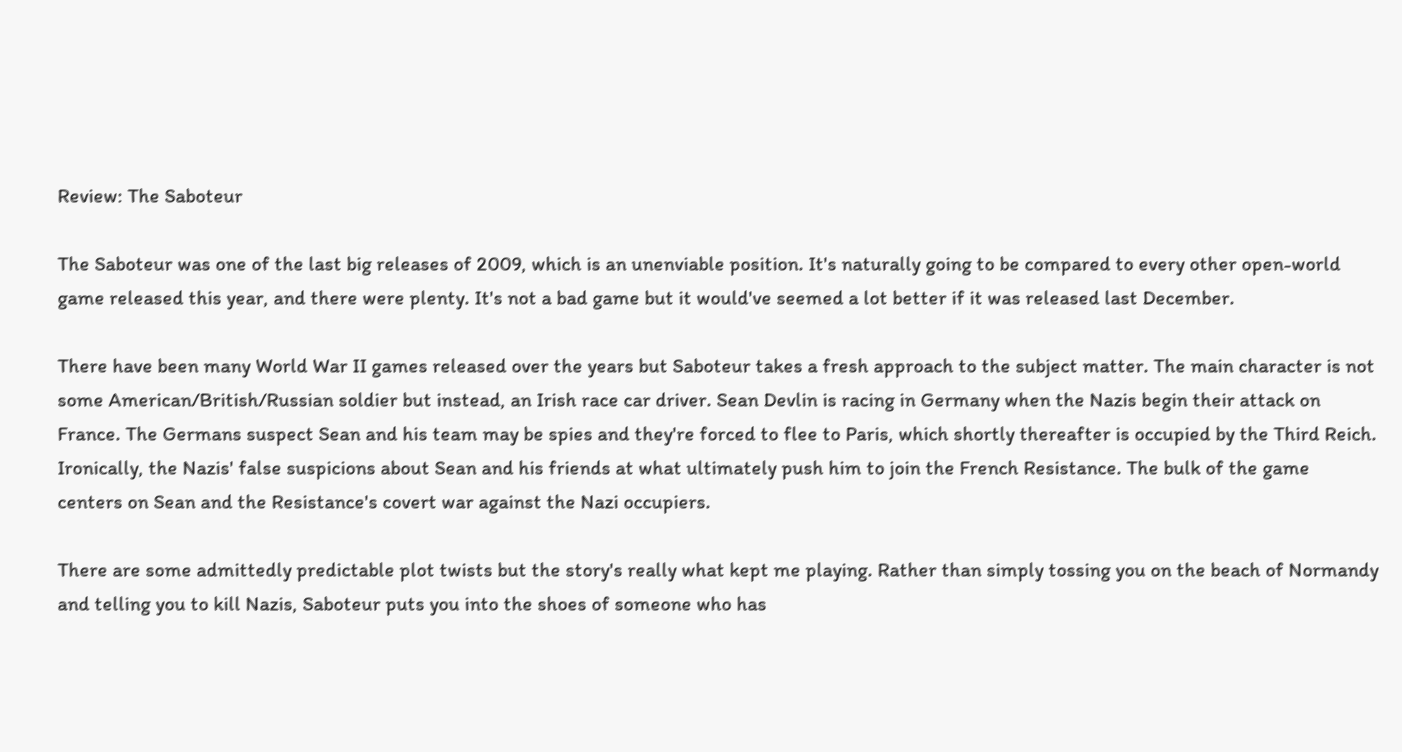Review: The Saboteur

The Saboteur was one of the last big releases of 2009, which is an unenviable position. It's naturally going to be compared to every other open-world game released this year, and there were plenty. It's not a bad game but it would've seemed a lot better if it was released last December.

There have been many World War II games released over the years but Saboteur takes a fresh approach to the subject matter. The main character is not some American/British/Russian soldier but instead, an Irish race car driver. Sean Devlin is racing in Germany when the Nazis begin their attack on France. The Germans suspect Sean and his team may be spies and they're forced to flee to Paris, which shortly thereafter is occupied by the Third Reich. Ironically, the Nazis' false suspicions about Sean and his friends at what ultimately push him to join the French Resistance. The bulk of the game centers on Sean and the Resistance's covert war against the Nazi occupiers.

There are some admittedly predictable plot twists but the story's really what kept me playing. Rather than simply tossing you on the beach of Normandy and telling you to kill Nazis, Saboteur puts you into the shoes of someone who has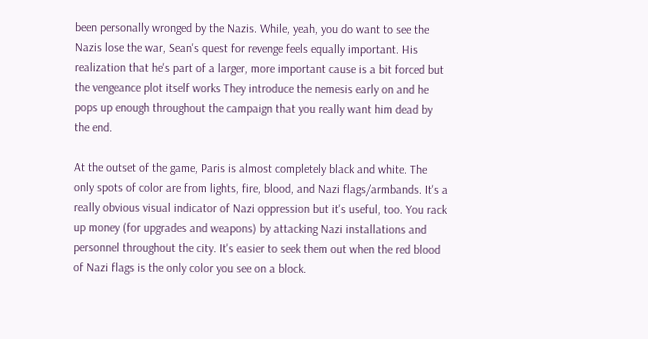been personally wronged by the Nazis. While, yeah, you do want to see the Nazis lose the war, Sean's quest for revenge feels equally important. His realization that he's part of a larger, more important cause is a bit forced but the vengeance plot itself works They introduce the nemesis early on and he pops up enough throughout the campaign that you really want him dead by the end.

At the outset of the game, Paris is almost completely black and white. The only spots of color are from lights, fire, blood, and Nazi flags/armbands. It's a really obvious visual indicator of Nazi oppression but it's useful, too. You rack up money (for upgrades and weapons) by attacking Nazi installations and personnel throughout the city. It's easier to seek them out when the red blood of Nazi flags is the only color you see on a block.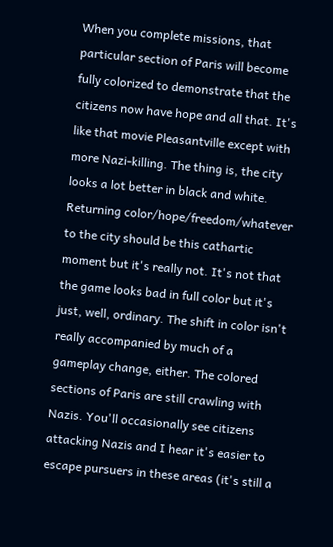When you complete missions, that particular section of Paris will become fully colorized to demonstrate that the citizens now have hope and all that. It's like that movie Pleasantville except with more Nazi-killing. The thing is, the city looks a lot better in black and white. Returning color/hope/freedom/whatever to the city should be this cathartic moment but it's really not. It's not that the game looks bad in full color but it's just, well, ordinary. The shift in color isn't really accompanied by much of a gameplay change, either. The colored sections of Paris are still crawling with Nazis. You'll occasionally see citizens attacking Nazis and I hear it's easier to escape pursuers in these areas (it's still a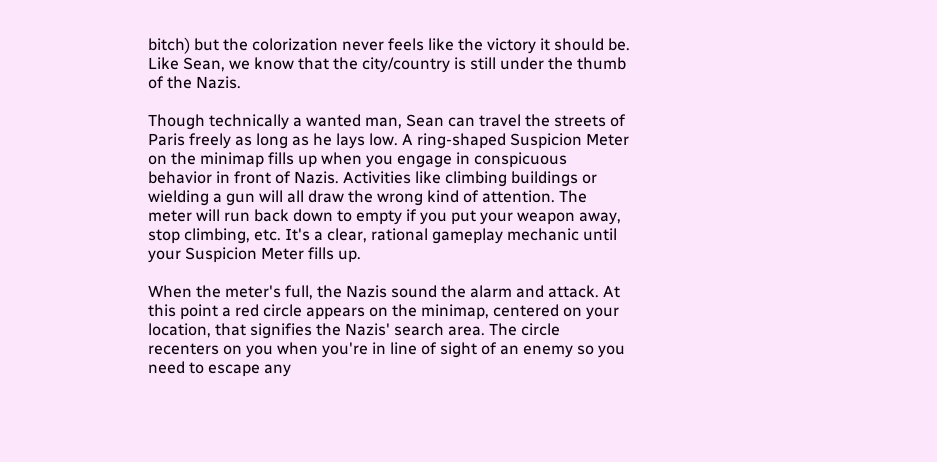bitch) but the colorization never feels like the victory it should be. Like Sean, we know that the city/country is still under the thumb of the Nazis.

Though technically a wanted man, Sean can travel the streets of Paris freely as long as he lays low. A ring-shaped Suspicion Meter on the minimap fills up when you engage in conspicuous behavior in front of Nazis. Activities like climbing buildings or wielding a gun will all draw the wrong kind of attention. The meter will run back down to empty if you put your weapon away, stop climbing, etc. It's a clear, rational gameplay mechanic until your Suspicion Meter fills up.

When the meter's full, the Nazis sound the alarm and attack. At this point a red circle appears on the minimap, centered on your location, that signifies the Nazis' search area. The circle recenters on you when you're in line of sight of an enemy so you need to escape any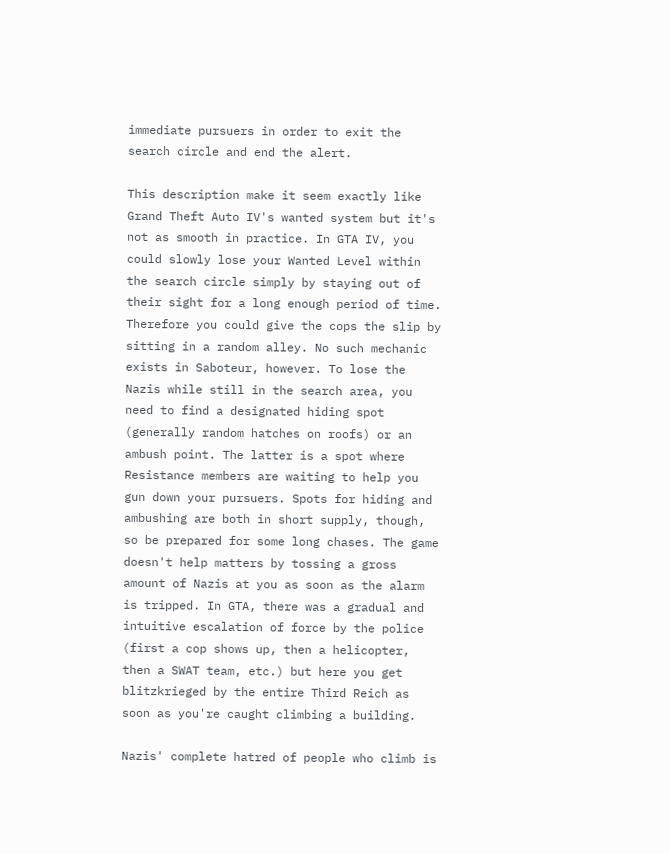immediate pursuers in order to exit the search circle and end the alert.

This description make it seem exactly like Grand Theft Auto IV's wanted system but it's not as smooth in practice. In GTA IV, you could slowly lose your Wanted Level within the search circle simply by staying out of their sight for a long enough period of time. Therefore you could give the cops the slip by sitting in a random alley. No such mechanic exists in Saboteur, however. To lose the Nazis while still in the search area, you need to find a designated hiding spot (generally random hatches on roofs) or an ambush point. The latter is a spot where Resistance members are waiting to help you gun down your pursuers. Spots for hiding and ambushing are both in short supply, though, so be prepared for some long chases. The game doesn't help matters by tossing a gross amount of Nazis at you as soon as the alarm is tripped. In GTA, there was a gradual and intuitive escalation of force by the police (first a cop shows up, then a helicopter, then a SWAT team, etc.) but here you get blitzkrieged by the entire Third Reich as soon as you're caught climbing a building.

Nazis' complete hatred of people who climb is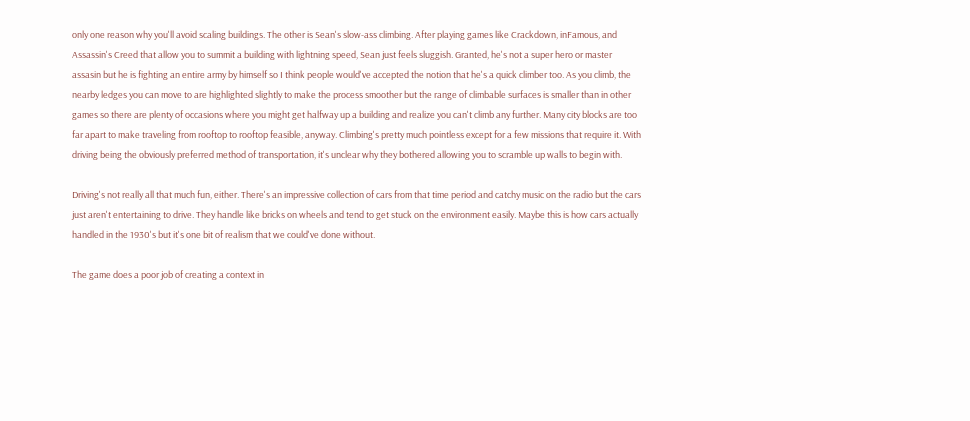only one reason why you'll avoid scaling buildings. The other is Sean's slow-ass climbing. After playing games like Crackdown, inFamous, and Assassin's Creed that allow you to summit a building with lightning speed, Sean just feels sluggish. Granted, he's not a super hero or master assasin but he is fighting an entire army by himself so I think people would've accepted the notion that he's a quick climber too. As you climb, the nearby ledges you can move to are highlighted slightly to make the process smoother but the range of climbable surfaces is smaller than in other games so there are plenty of occasions where you might get halfway up a building and realize you can't climb any further. Many city blocks are too far apart to make traveling from rooftop to rooftop feasible, anyway. Climbing's pretty much pointless except for a few missions that require it. With driving being the obviously preferred method of transportation, it's unclear why they bothered allowing you to scramble up walls to begin with.

Driving's not really all that much fun, either. There's an impressive collection of cars from that time period and catchy music on the radio but the cars just aren't entertaining to drive. They handle like bricks on wheels and tend to get stuck on the environment easily. Maybe this is how cars actually handled in the 1930's but it's one bit of realism that we could've done without.

The game does a poor job of creating a context in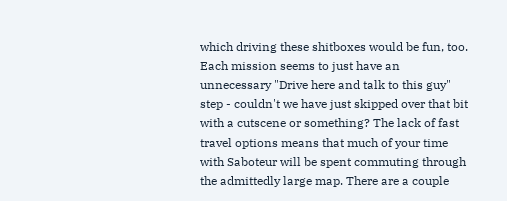which driving these shitboxes would be fun, too. Each mission seems to just have an unnecessary "Drive here and talk to this guy" step - couldn't we have just skipped over that bit with a cutscene or something? The lack of fast travel options means that much of your time with Saboteur will be spent commuting through the admittedly large map. There are a couple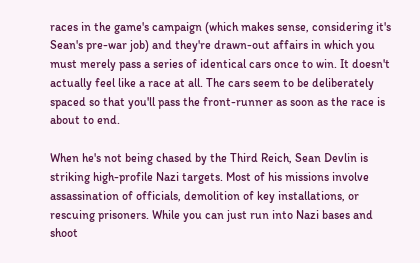races in the game's campaign (which makes sense, considering it's Sean's pre-war job) and they're drawn-out affairs in which you must merely pass a series of identical cars once to win. It doesn't actually feel like a race at all. The cars seem to be deliberately spaced so that you'll pass the front-runner as soon as the race is about to end.

When he's not being chased by the Third Reich, Sean Devlin is striking high-profile Nazi targets. Most of his missions involve assassination of officials, demolition of key installations, or rescuing prisoners. While you can just run into Nazi bases and shoot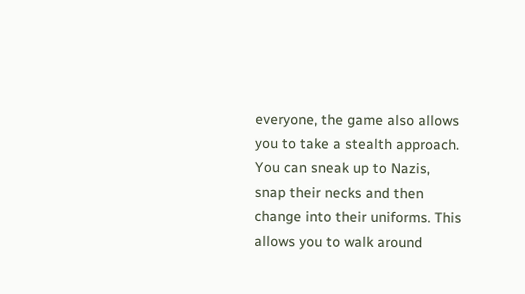everyone, the game also allows you to take a stealth approach. You can sneak up to Nazis, snap their necks and then change into their uniforms. This allows you to walk around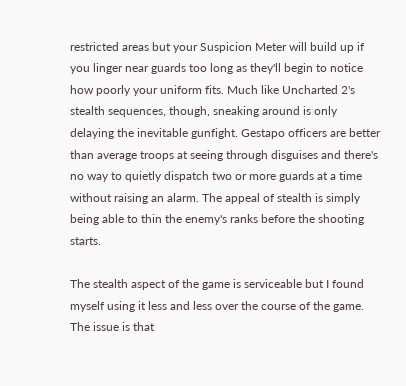restricted areas but your Suspicion Meter will build up if you linger near guards too long as they'll begin to notice how poorly your uniform fits. Much like Uncharted 2's stealth sequences, though, sneaking around is only delaying the inevitable gunfight. Gestapo officers are better than average troops at seeing through disguises and there's no way to quietly dispatch two or more guards at a time without raising an alarm. The appeal of stealth is simply being able to thin the enemy's ranks before the shooting starts.

The stealth aspect of the game is serviceable but I found myself using it less and less over the course of the game. The issue is that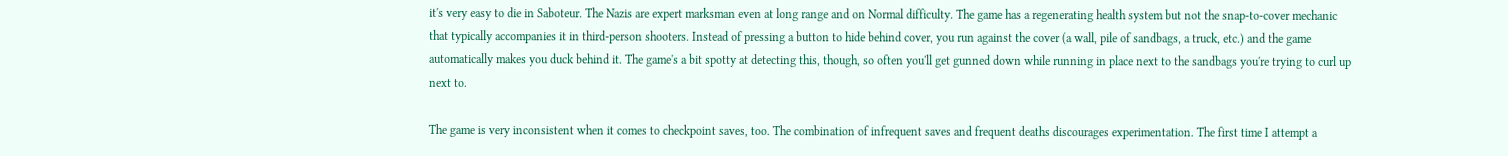it's very easy to die in Saboteur. The Nazis are expert marksman even at long range and on Normal difficulty. The game has a regenerating health system but not the snap-to-cover mechanic that typically accompanies it in third-person shooters. Instead of pressing a button to hide behind cover, you run against the cover (a wall, pile of sandbags, a truck, etc.) and the game automatically makes you duck behind it. The game's a bit spotty at detecting this, though, so often you'll get gunned down while running in place next to the sandbags you're trying to curl up next to.

The game is very inconsistent when it comes to checkpoint saves, too. The combination of infrequent saves and frequent deaths discourages experimentation. The first time I attempt a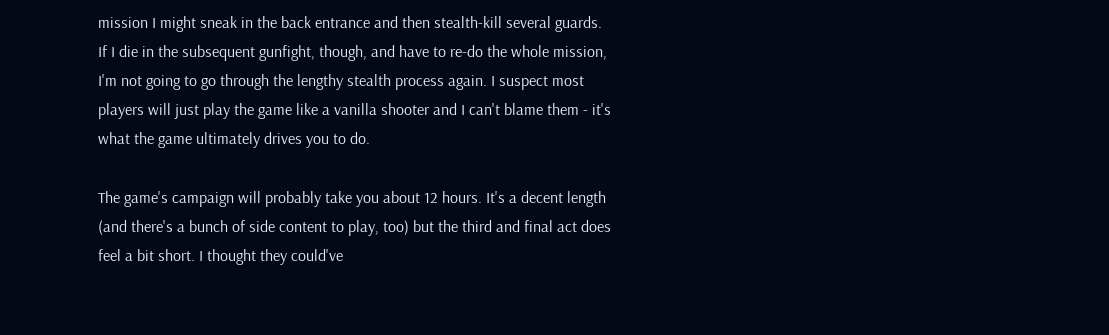mission I might sneak in the back entrance and then stealth-kill several guards. If I die in the subsequent gunfight, though, and have to re-do the whole mission, I'm not going to go through the lengthy stealth process again. I suspect most players will just play the game like a vanilla shooter and I can't blame them - it's what the game ultimately drives you to do.

The game's campaign will probably take you about 12 hours. It's a decent length (and there's a bunch of side content to play, too) but the third and final act does feel a bit short. I thought they could've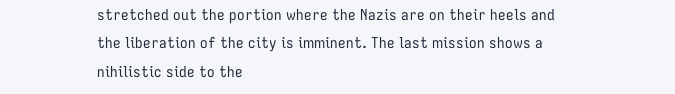stretched out the portion where the Nazis are on their heels and the liberation of the city is imminent. The last mission shows a nihilistic side to the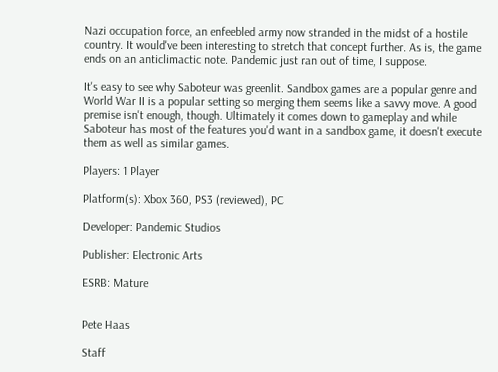Nazi occupation force, an enfeebled army now stranded in the midst of a hostile country. It would've been interesting to stretch that concept further. As is, the game ends on an anticlimactic note. Pandemic just ran out of time, I suppose.

It's easy to see why Saboteur was greenlit. Sandbox games are a popular genre and World War II is a popular setting so merging them seems like a savvy move. A good premise isn't enough, though. Ultimately it comes down to gameplay and while Saboteur has most of the features you'd want in a sandbox game, it doesn't execute them as well as similar games.

Players: 1 Player

Platform(s): Xbox 360, PS3 (reviewed), PC

Developer: Pandemic Studios

Publisher: Electronic Arts

ESRB: Mature


Pete Haas

Staff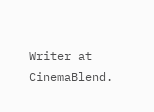Writer at CinemaBlend.